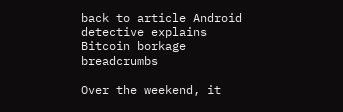back to article Android detective explains Bitcoin borkage breadcrumbs

Over the weekend, it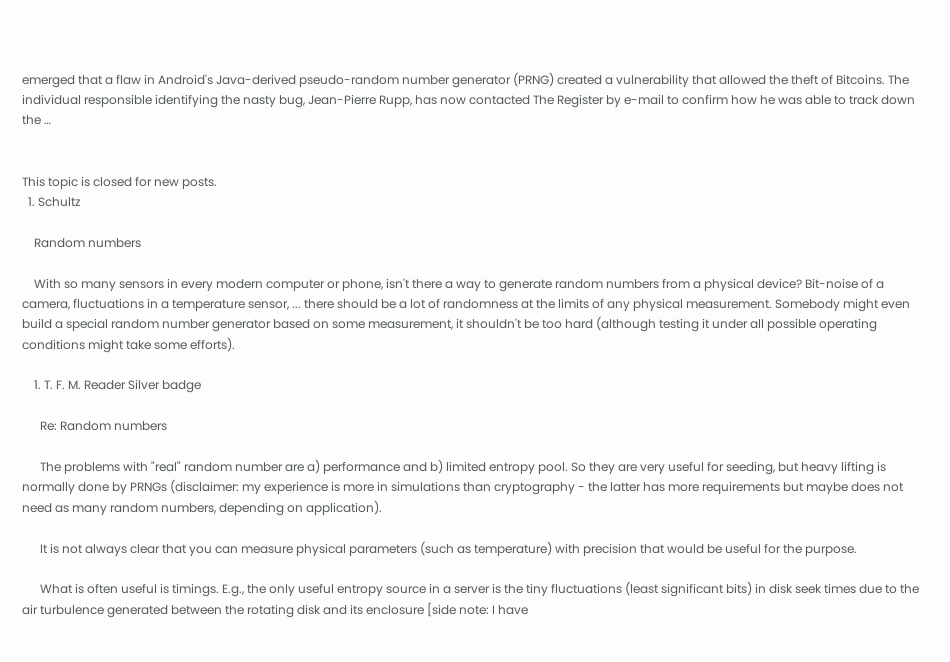emerged that a flaw in Android's Java-derived pseudo-random number generator (PRNG) created a vulnerability that allowed the theft of Bitcoins. The individual responsible identifying the nasty bug, Jean-Pierre Rupp, has now contacted The Register by e-mail to confirm how he was able to track down the …


This topic is closed for new posts.
  1. Schultz

    Random numbers

    With so many sensors in every modern computer or phone, isn't there a way to generate random numbers from a physical device? Bit-noise of a camera, fluctuations in a temperature sensor, ... there should be a lot of randomness at the limits of any physical measurement. Somebody might even build a special random number generator based on some measurement, it shouldn't be too hard (although testing it under all possible operating conditions might take some efforts).

    1. T. F. M. Reader Silver badge

      Re: Random numbers

      The problems with "real" random number are a) performance and b) limited entropy pool. So they are very useful for seeding, but heavy lifting is normally done by PRNGs (disclaimer: my experience is more in simulations than cryptography - the latter has more requirements but maybe does not need as many random numbers, depending on application).

      It is not always clear that you can measure physical parameters (such as temperature) with precision that would be useful for the purpose.

      What is often useful is timings. E.g., the only useful entropy source in a server is the tiny fluctuations (least significant bits) in disk seek times due to the air turbulence generated between the rotating disk and its enclosure [side note: I have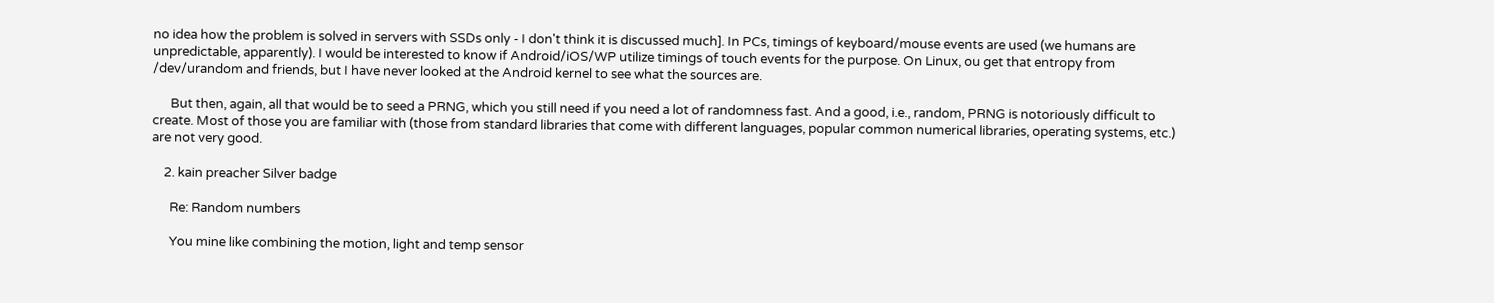no idea how the problem is solved in servers with SSDs only - I don't think it is discussed much]. In PCs, timings of keyboard/mouse events are used (we humans are unpredictable, apparently). I would be interested to know if Android/iOS/WP utilize timings of touch events for the purpose. On Linux, ou get that entropy from /dev/urandom and friends, but I have never looked at the Android kernel to see what the sources are.

      But then, again, all that would be to seed a PRNG, which you still need if you need a lot of randomness fast. And a good, i.e., random, PRNG is notoriously difficult to create. Most of those you are familiar with (those from standard libraries that come with different languages, popular common numerical libraries, operating systems, etc.) are not very good.

    2. kain preacher Silver badge

      Re: Random numbers

      You mine like combining the motion, light and temp sensor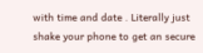with time and date . Literally just shake your phone to get an secure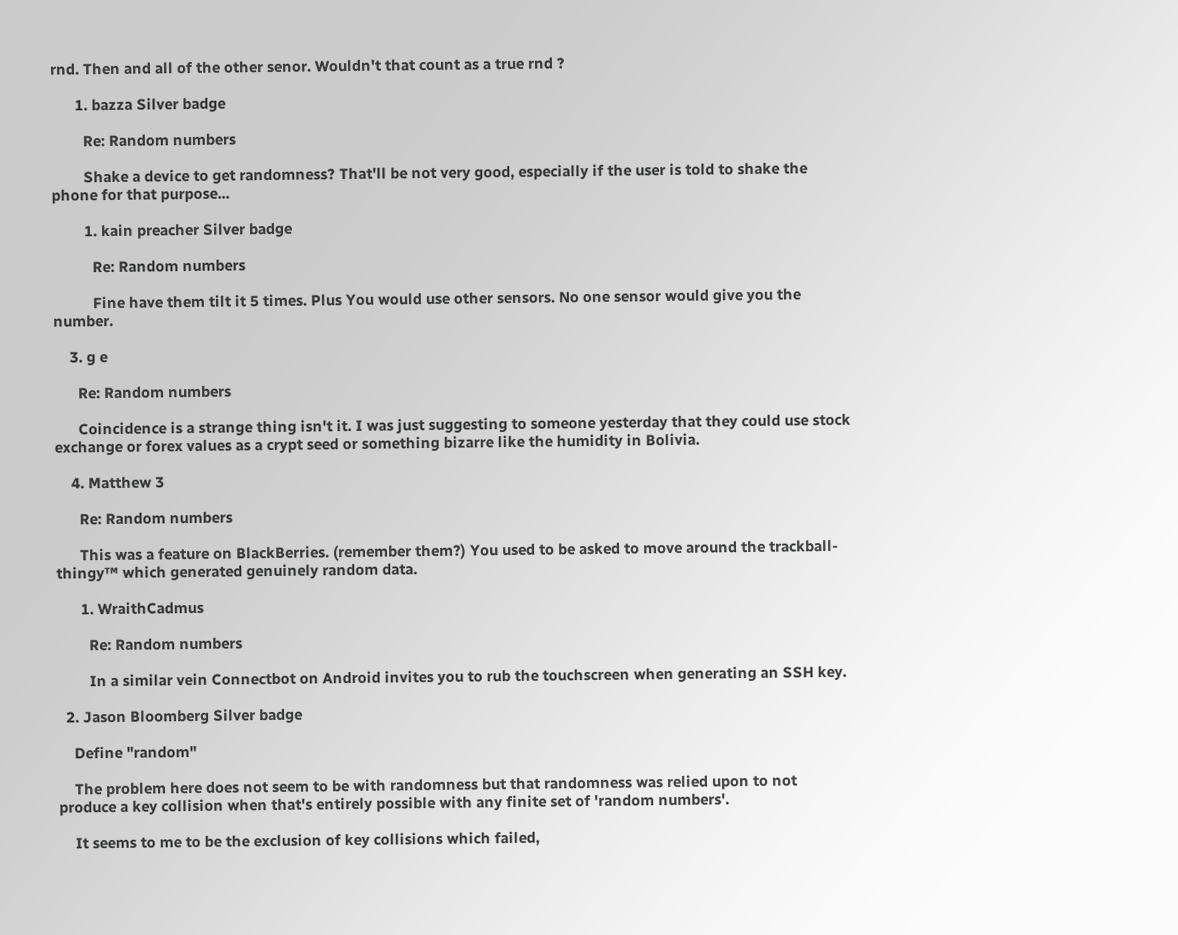rnd. Then and all of the other senor. Wouldn't that count as a true rnd ?

      1. bazza Silver badge

        Re: Random numbers

        Shake a device to get randomness? That'll be not very good, especially if the user is told to shake the phone for that purpose...

        1. kain preacher Silver badge

          Re: Random numbers

          Fine have them tilt it 5 times. Plus You would use other sensors. No one sensor would give you the number.

    3. g e

      Re: Random numbers

      Coincidence is a strange thing isn't it. I was just suggesting to someone yesterday that they could use stock exchange or forex values as a crypt seed or something bizarre like the humidity in Bolivia.

    4. Matthew 3

      Re: Random numbers

      This was a feature on BlackBerries. (remember them?) You used to be asked to move around the trackball-thingy™ which generated genuinely random data.

      1. WraithCadmus

        Re: Random numbers

        In a similar vein Connectbot on Android invites you to rub the touchscreen when generating an SSH key.

  2. Jason Bloomberg Silver badge

    Define "random"

    The problem here does not seem to be with randomness but that randomness was relied upon to not produce a key collision when that's entirely possible with any finite set of 'random numbers'.

    It seems to me to be the exclusion of key collisions which failed,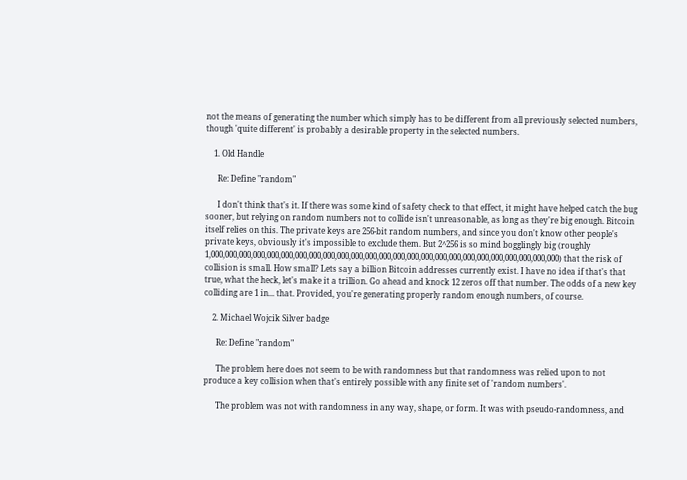not the means of generating the number which simply has to be different from all previously selected numbers, though 'quite different' is probably a desirable property in the selected numbers.

    1. Old Handle

      Re: Define "random"

      I don't think that's it. If there was some kind of safety check to that effect, it might have helped catch the bug sooner, but relying on random numbers not to collide isn't unreasonable, as long as they're big enough. Bitcoin itself relies on this. The private keys are 256-bit random numbers, and since you don't know other people's private keys, obviously it's impossible to exclude them. But 2^256 is so mind bogglingly big (roughly 1,000,000,000,000,000,000,000,000,000,000,000,000,000,000,000,000,000,000,000,000,000,000,000,000,000) that the risk of collision is small. How small? Lets say a billion Bitcoin addresses currently exist. I have no idea if that's that true, what the heck, let's make it a trillion. Go ahead and knock 12 zeros off that number. The odds of a new key colliding are 1 in... that. Provided, you're generating properly random enough numbers, of course.

    2. Michael Wojcik Silver badge

      Re: Define "random"

      The problem here does not seem to be with randomness but that randomness was relied upon to not produce a key collision when that's entirely possible with any finite set of 'random numbers'.

      The problem was not with randomness in any way, shape, or form. It was with pseudo-randomness, and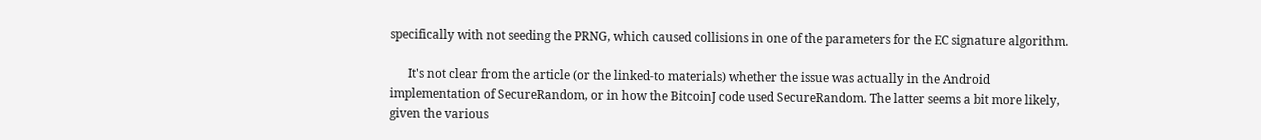specifically with not seeding the PRNG, which caused collisions in one of the parameters for the EC signature algorithm.

      It's not clear from the article (or the linked-to materials) whether the issue was actually in the Android implementation of SecureRandom, or in how the BitcoinJ code used SecureRandom. The latter seems a bit more likely, given the various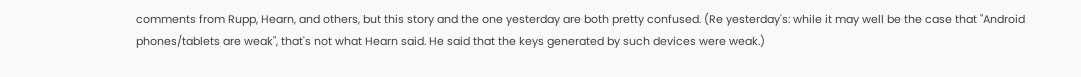comments from Rupp, Hearn, and others, but this story and the one yesterday are both pretty confused. (Re yesterday's: while it may well be the case that "Android phones/tablets are weak", that's not what Hearn said. He said that the keys generated by such devices were weak.)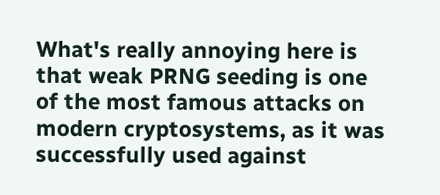What's really annoying here is that weak PRNG seeding is one of the most famous attacks on modern cryptosystems, as it was successfully used against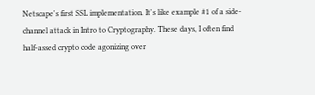Netscape's first SSL implementation. It's like example #1 of a side-channel attack in Intro to Cryptography. These days, I often find half-assed crypto code agonizing over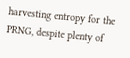harvesting entropy for the PRNG, despite plenty of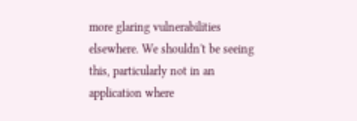more glaring vulnerabilities elsewhere. We shouldn't be seeing this, particularly not in an application where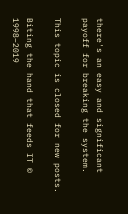there's an easy and significant payoff for breaking the system.

This topic is closed for new posts.

Biting the hand that feeds IT © 1998–2019